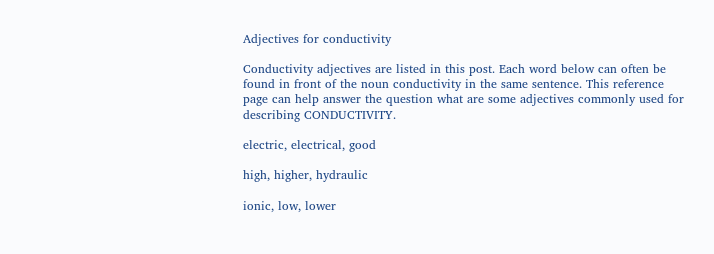Adjectives for conductivity

Conductivity adjectives are listed in this post. Each word below can often be found in front of the noun conductivity in the same sentence. This reference page can help answer the question what are some adjectives commonly used for describing CONDUCTIVITY.

electric, electrical, good

high, higher, hydraulic

ionic, low, lower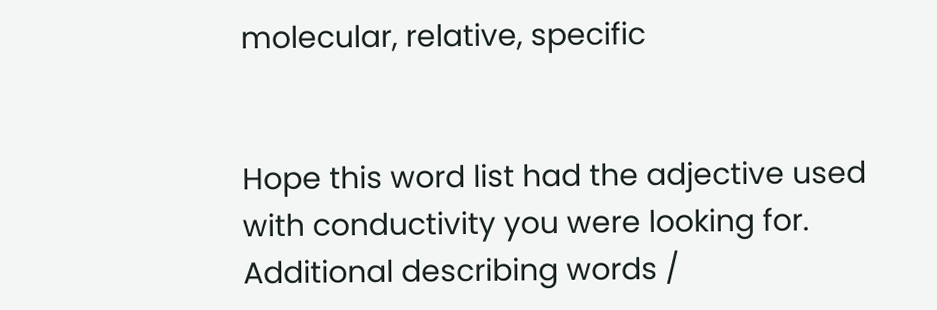molecular, relative, specific


Hope this word list had the adjective used with conductivity you were looking for. Additional describing words /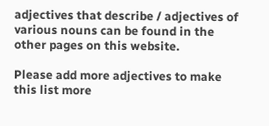adjectives that describe / adjectives of various nouns can be found in the other pages on this website.

Please add more adjectives to make this list more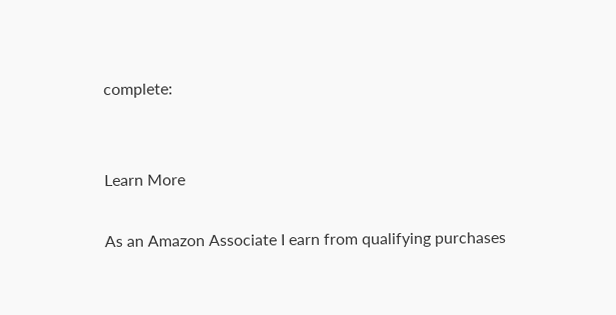complete:


Learn More

As an Amazon Associate I earn from qualifying purchases